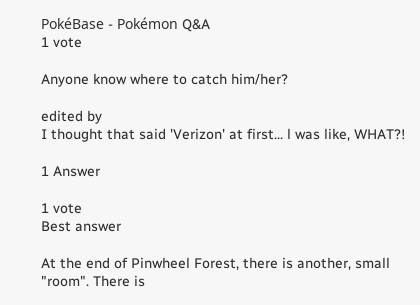PokéBase - Pokémon Q&A
1 vote

Anyone know where to catch him/her?

edited by
I thought that said 'Verizon' at first... l was like, WHAT?!

1 Answer

1 vote
Best answer

At the end of Pinwheel Forest, there is another, small "room". There is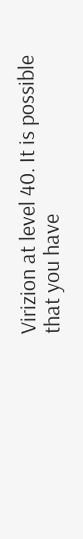Virizion at level 40. It is possible that you have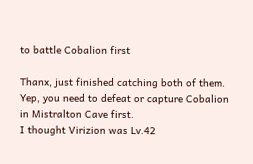to battle Cobalion first

Thanx, just finished catching both of them.
Yep, you need to defeat or capture Cobalion in Mistralton Cave first.
I thought Virizion was Lv.42